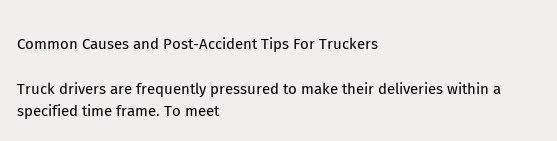Common Causes and Post-Accident Tips For Truckers

Truck drivers are frequently pressured to make their deliveries within a specified time frame. To meet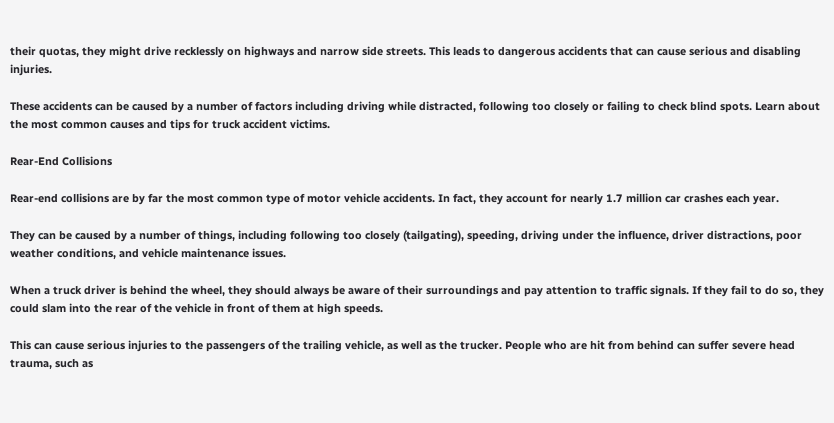their quotas, they might drive recklessly on highways and narrow side streets. This leads to dangerous accidents that can cause serious and disabling injuries.

These accidents can be caused by a number of factors including driving while distracted, following too closely or failing to check blind spots. Learn about the most common causes and tips for truck accident victims.

Rear-End Collisions

Rear-end collisions are by far the most common type of motor vehicle accidents. In fact, they account for nearly 1.7 million car crashes each year.

They can be caused by a number of things, including following too closely (tailgating), speeding, driving under the influence, driver distractions, poor weather conditions, and vehicle maintenance issues.

When a truck driver is behind the wheel, they should always be aware of their surroundings and pay attention to traffic signals. If they fail to do so, they could slam into the rear of the vehicle in front of them at high speeds.

This can cause serious injuries to the passengers of the trailing vehicle, as well as the trucker. People who are hit from behind can suffer severe head trauma, such as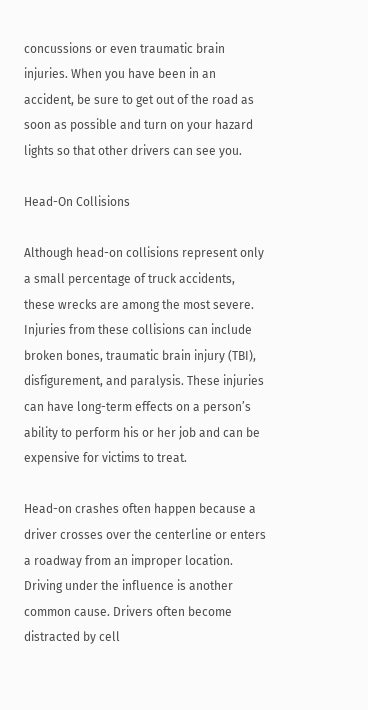concussions or even traumatic brain injuries. When you have been in an accident, be sure to get out of the road as soon as possible and turn on your hazard lights so that other drivers can see you.

Head-On Collisions

Although head-on collisions represent only a small percentage of truck accidents, these wrecks are among the most severe. Injuries from these collisions can include broken bones, traumatic brain injury (TBI), disfigurement, and paralysis. These injuries can have long-term effects on a person’s ability to perform his or her job and can be expensive for victims to treat.

Head-on crashes often happen because a driver crosses over the centerline or enters a roadway from an improper location. Driving under the influence is another common cause. Drivers often become distracted by cell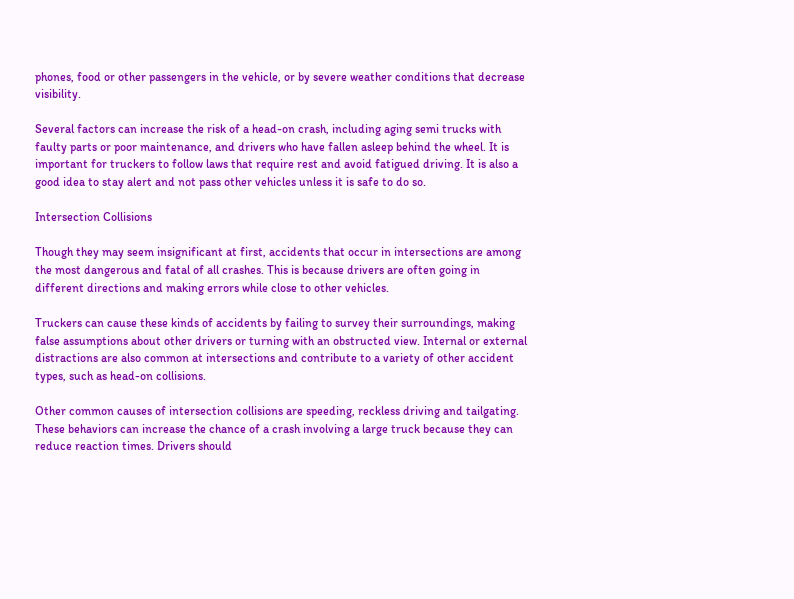phones, food or other passengers in the vehicle, or by severe weather conditions that decrease visibility.

Several factors can increase the risk of a head-on crash, including aging semi trucks with faulty parts or poor maintenance, and drivers who have fallen asleep behind the wheel. It is important for truckers to follow laws that require rest and avoid fatigued driving. It is also a good idea to stay alert and not pass other vehicles unless it is safe to do so.

Intersection Collisions

Though they may seem insignificant at first, accidents that occur in intersections are among the most dangerous and fatal of all crashes. This is because drivers are often going in different directions and making errors while close to other vehicles.

Truckers can cause these kinds of accidents by failing to survey their surroundings, making false assumptions about other drivers or turning with an obstructed view. Internal or external distractions are also common at intersections and contribute to a variety of other accident types, such as head-on collisions.

Other common causes of intersection collisions are speeding, reckless driving and tailgating. These behaviors can increase the chance of a crash involving a large truck because they can reduce reaction times. Drivers should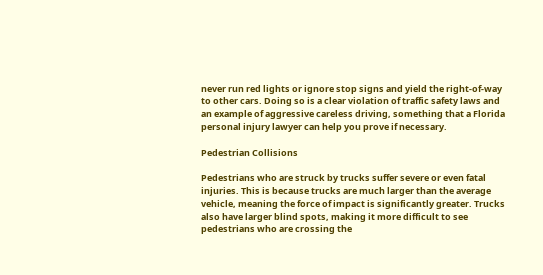never run red lights or ignore stop signs and yield the right-of-way to other cars. Doing so is a clear violation of traffic safety laws and an example of aggressive careless driving, something that a Florida personal injury lawyer can help you prove if necessary.

Pedestrian Collisions

Pedestrians who are struck by trucks suffer severe or even fatal injuries. This is because trucks are much larger than the average vehicle, meaning the force of impact is significantly greater. Trucks also have larger blind spots, making it more difficult to see pedestrians who are crossing the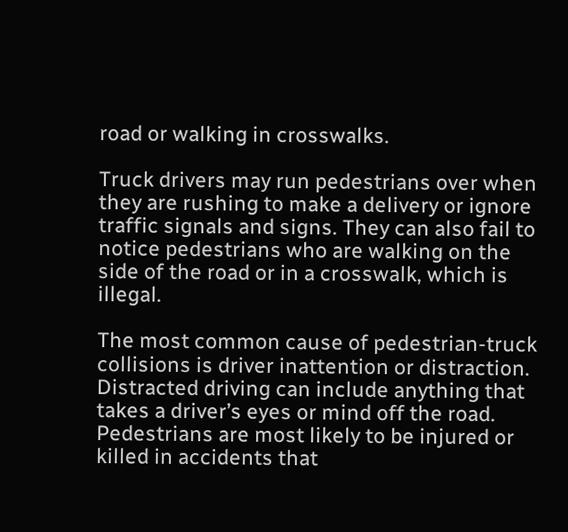road or walking in crosswalks.

Truck drivers may run pedestrians over when they are rushing to make a delivery or ignore traffic signals and signs. They can also fail to notice pedestrians who are walking on the side of the road or in a crosswalk, which is illegal.

The most common cause of pedestrian-truck collisions is driver inattention or distraction. Distracted driving can include anything that takes a driver’s eyes or mind off the road. Pedestrians are most likely to be injured or killed in accidents that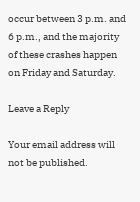occur between 3 p.m. and 6 p.m., and the majority of these crashes happen on Friday and Saturday.

Leave a Reply

Your email address will not be published.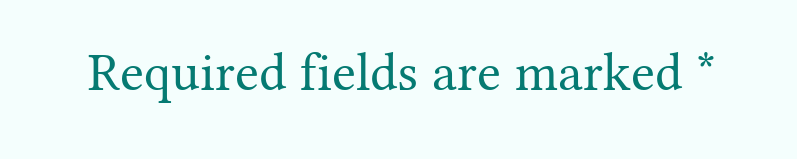Required fields are marked *